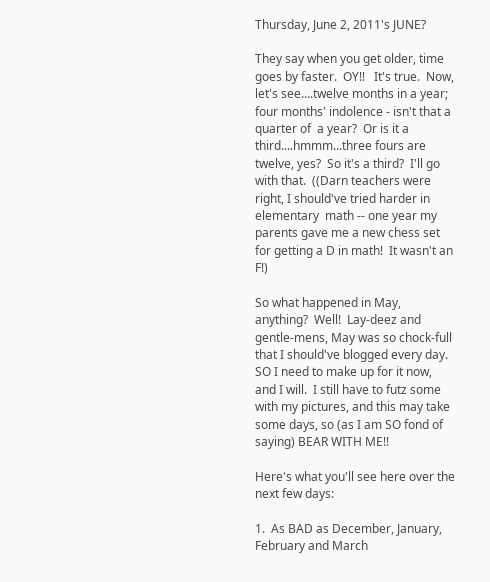Thursday, June 2, 2011's JUNE?

They say when you get older, time goes by faster.  OY!!   It's true.  Now, let's see....twelve months in a year;  four months' indolence - isn't that a quarter of  a year?  Or is it a third....hmmm...three fours are twelve, yes?  So it's a third?  I'll go with that.  ((Darn teachers were right, I should've tried harder in elementary  math -- one year my parents gave me a new chess set for getting a D in math!  It wasn't an F!)

So what happened in May, anything?  Well!  Lay-deez and gentle-mens, May was so chock-full that I should've blogged every day.  SO I need to make up for it now, and I will.  I still have to futz some with my pictures, and this may take some days, so (as I am SO fond of saying) BEAR WITH ME!!

Here's what you'll see here over the next few days:

1.  As BAD as December, January, February and March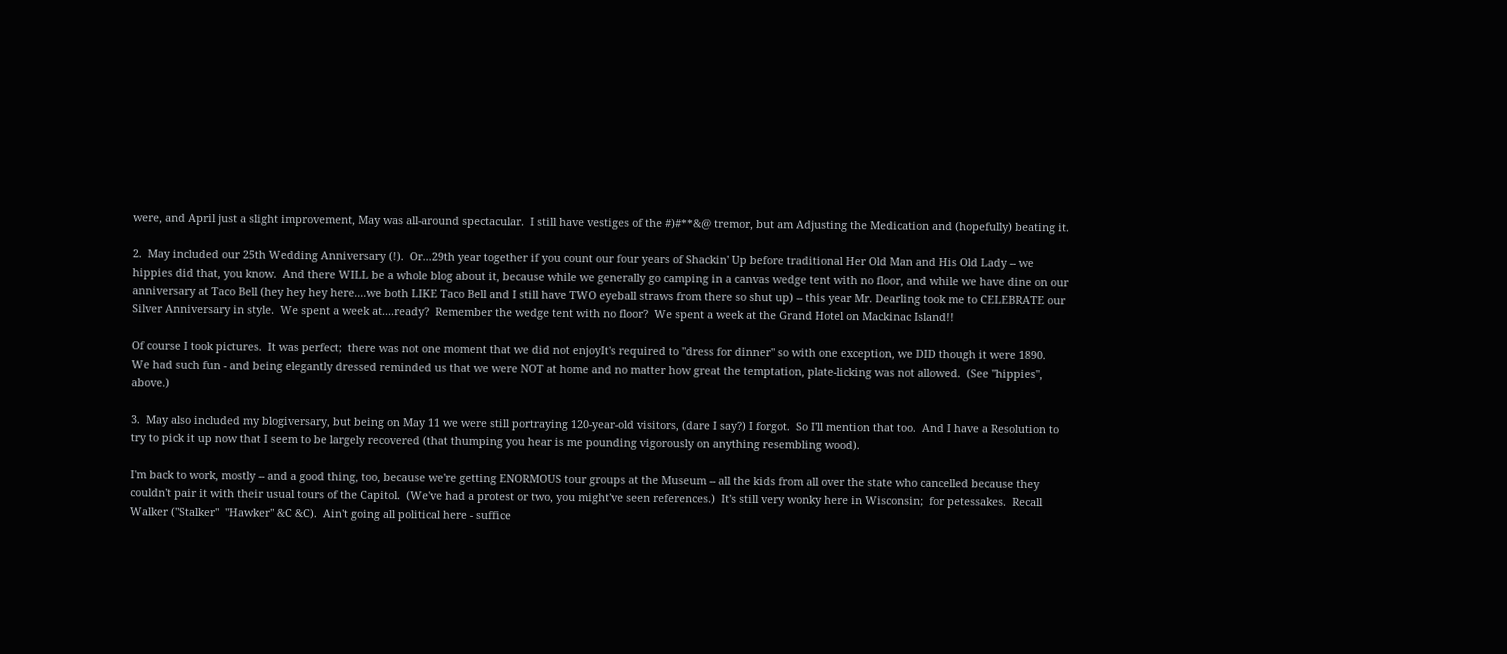were, and April just a slight improvement, May was all-around spectacular.  I still have vestiges of the #)#**&@ tremor, but am Adjusting the Medication and (hopefully) beating it.

2.  May included our 25th Wedding Anniversary (!).  Or...29th year together if you count our four years of Shackin' Up before traditional Her Old Man and His Old Lady -- we hippies did that, you know.  And there WILL be a whole blog about it, because while we generally go camping in a canvas wedge tent with no floor, and while we have dine on our anniversary at Taco Bell (hey hey hey here....we both LIKE Taco Bell and I still have TWO eyeball straws from there so shut up) -- this year Mr. Dearling took me to CELEBRATE our Silver Anniversary in style.  We spent a week at....ready?  Remember the wedge tent with no floor?  We spent a week at the Grand Hotel on Mackinac Island!!

Of course I took pictures.  It was perfect;  there was not one moment that we did not enjoyIt's required to "dress for dinner" so with one exception, we DID though it were 1890.  We had such fun - and being elegantly dressed reminded us that we were NOT at home and no matter how great the temptation, plate-licking was not allowed.  (See "hippies", above.)

3.  May also included my blogiversary, but being on May 11 we were still portraying 120-year-old visitors, (dare I say?) I forgot.  So I'll mention that too.  And I have a Resolution to try to pick it up now that I seem to be largely recovered (that thumping you hear is me pounding vigorously on anything resembling wood).

I'm back to work, mostly -- and a good thing, too, because we're getting ENORMOUS tour groups at the Museum -- all the kids from all over the state who cancelled because they couldn't pair it with their usual tours of the Capitol.  (We've had a protest or two, you might've seen references.)  It's still very wonky here in Wisconsin;  for petessakes.  Recall Walker ("Stalker"  "Hawker" &C &C).  Ain't going all political here - suffice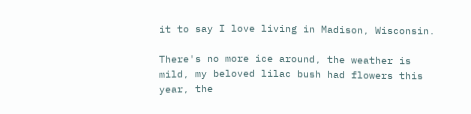it to say I love living in Madison, Wisconsin.

There's no more ice around, the weather is mild, my beloved lilac bush had flowers this year, the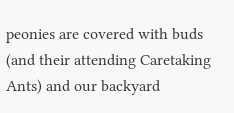peonies are covered with buds (and their attending Caretaking Ants) and our backyard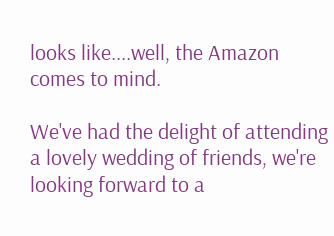looks like....well, the Amazon comes to mind.

We've had the delight of attending a lovely wedding of friends, we're looking forward to a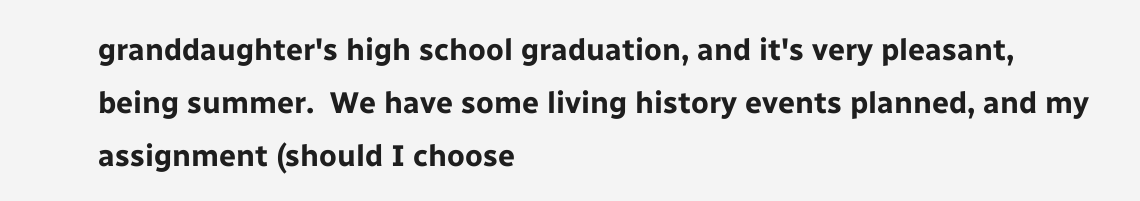granddaughter's high school graduation, and it's very pleasant, being summer.  We have some living history events planned, and my assignment (should I choose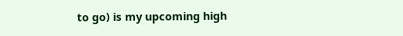to go) is my upcoming high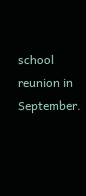school reunion in September.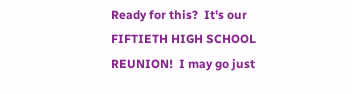Ready for this?  It's our FIFTIETH HIGH SCHOOL REUNION!  I may go just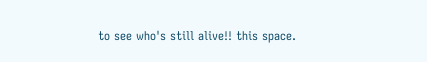to see who's still alive!! this space.